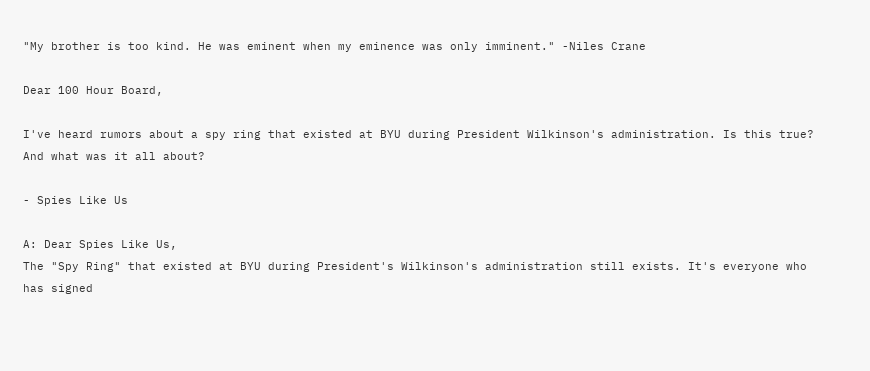"My brother is too kind. He was eminent when my eminence was only imminent." -Niles Crane

Dear 100 Hour Board,

I've heard rumors about a spy ring that existed at BYU during President Wilkinson's administration. Is this true? And what was it all about?

- Spies Like Us

A: Dear Spies Like Us,
The "Spy Ring" that existed at BYU during President's Wilkinson's administration still exists. It's everyone who has signed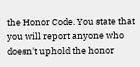the Honor Code. You state that you will report anyone who doesn't uphold the honor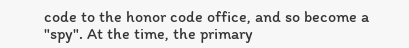code to the honor code office, and so become a "spy". At the time, the primary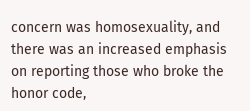concern was homosexuality, and there was an increased emphasis on reporting those who broke the honor code,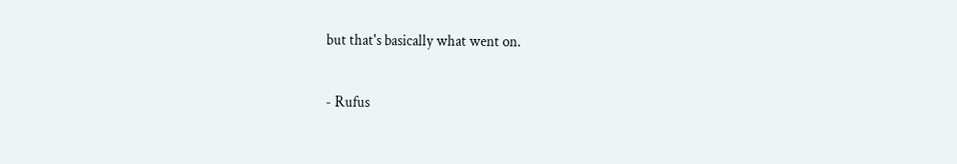but that's basically what went on.

- Rufus